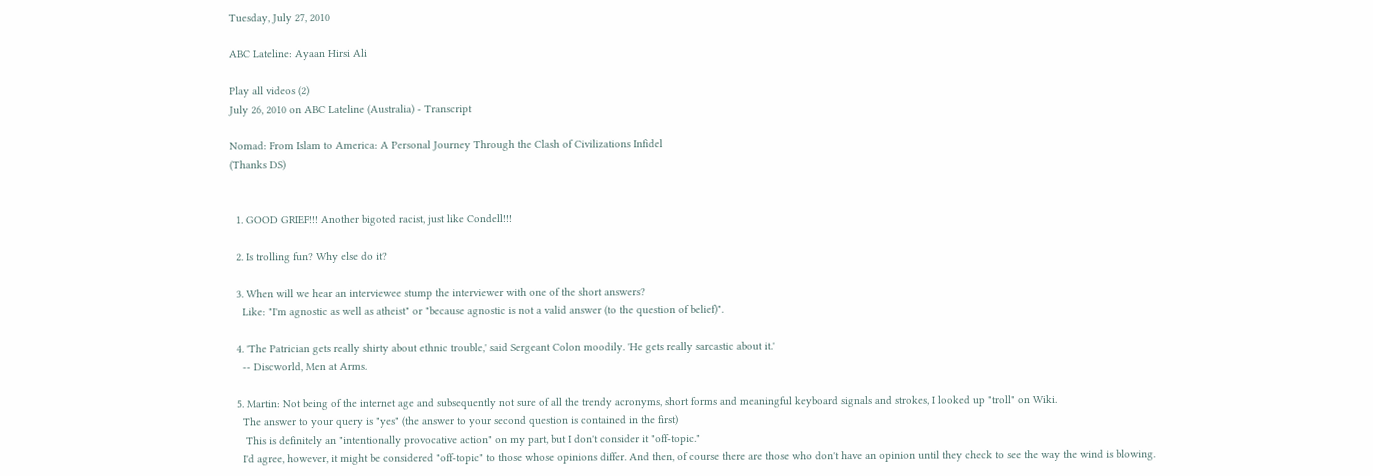Tuesday, July 27, 2010

ABC Lateline: Ayaan Hirsi Ali

Play all videos (2)
July 26, 2010 on ABC Lateline (Australia) - Transcript

Nomad: From Islam to America: A Personal Journey Through the Clash of Civilizations Infidel
(Thanks DS)


  1. GOOD GRIEF!!! Another bigoted racist, just like Condell!!!

  2. Is trolling fun? Why else do it?

  3. When will we hear an interviewee stump the interviewer with one of the short answers?
    Like: "I'm agnostic as well as atheist" or "because agnostic is not a valid answer (to the question of belief)".

  4. 'The Patrician gets really shirty about ethnic trouble,' said Sergeant Colon moodily. 'He gets really sarcastic about it.'
    -- Discworld, Men at Arms.

  5. Martin: Not being of the internet age and subsequently not sure of all the trendy acronyms, short forms and meaningful keyboard signals and strokes, I looked up "troll" on Wiki.
    The answer to your query is "yes" (the answer to your second question is contained in the first)
     This is definitely an "intentionally provocative action" on my part, but I don't consider it "off-topic."
    I'd agree, however, it might be considered "off-topic" to those whose opinions differ. And then, of course there are those who don't have an opinion until they check to see the way the wind is blowing.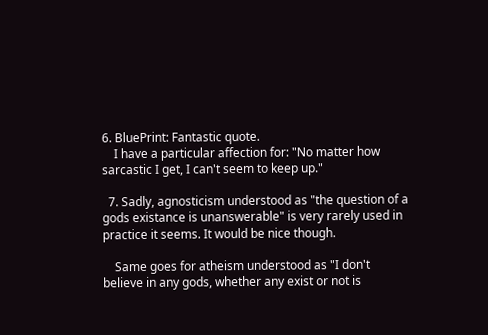6. BluePrint: Fantastic quote.
    I have a particular affection for: "No matter how sarcastic I get, I can't seem to keep up."

  7. Sadly, agnosticism understood as "the question of a gods existance is unanswerable" is very rarely used in practice it seems. It would be nice though.

    Same goes for atheism understood as "I don't believe in any gods, whether any exist or not is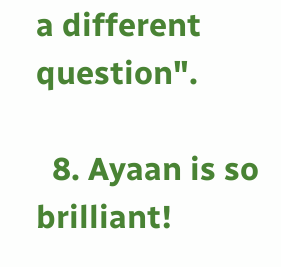a different question".

  8. Ayaan is so brilliant!